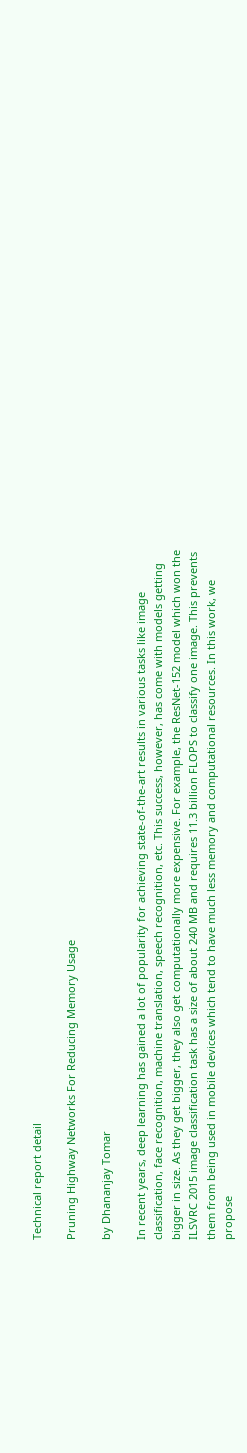Technical report detail

Pruning Highway Networks For Reducing Memory Usage

by Dhananjay Tomar

In recent years, deep learning has gained a lot of popularity for achieving state-of-the-art results in various tasks like image classification, face recognition, machine translation, speech recognition, etc. This success, however, has come with models getting bigger in size. As they get bigger, they also get computationally more expensive. For example, the ResNet-152 model which won the ILSVRC 2015 image classification task has a size of about 240 MB and requires 11.3 billion FLOPS to classify one image. This prevents them from being used in mobile devices which tend to have much less memory and computational resources. In this work, we propose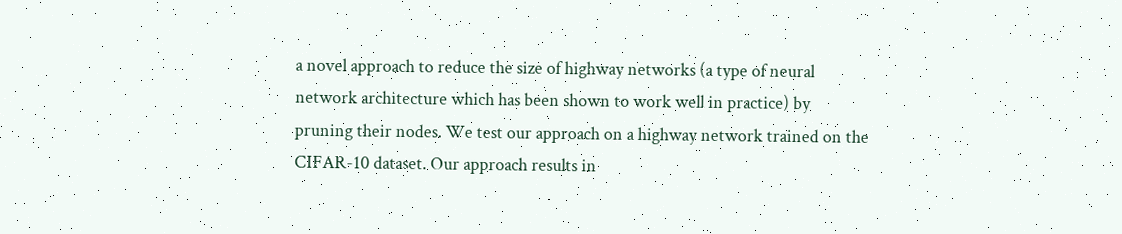a novel approach to reduce the size of highway networks (a type of neural network architecture which has been shown to work well in practice) by pruning their nodes. We test our approach on a highway network trained on the CIFAR-10 dataset. Our approach results in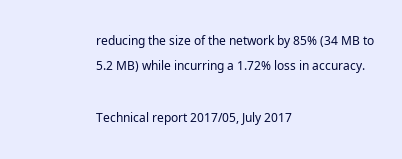reducing the size of the network by 85% (34 MB to 5.2 MB) while incurring a 1.72% loss in accuracy.

Technical report 2017/05, July 2017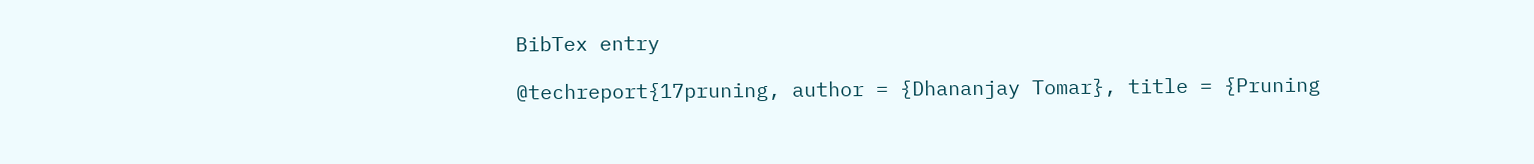BibTex entry

@techreport{17pruning, author = {Dhananjay Tomar}, title = {Pruning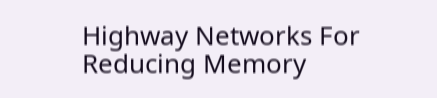Highway Networks For Reducing Memory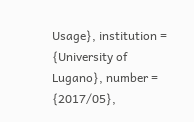Usage}, institution = {University of Lugano}, number = {2017/05},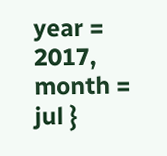year = 2017, month = jul }